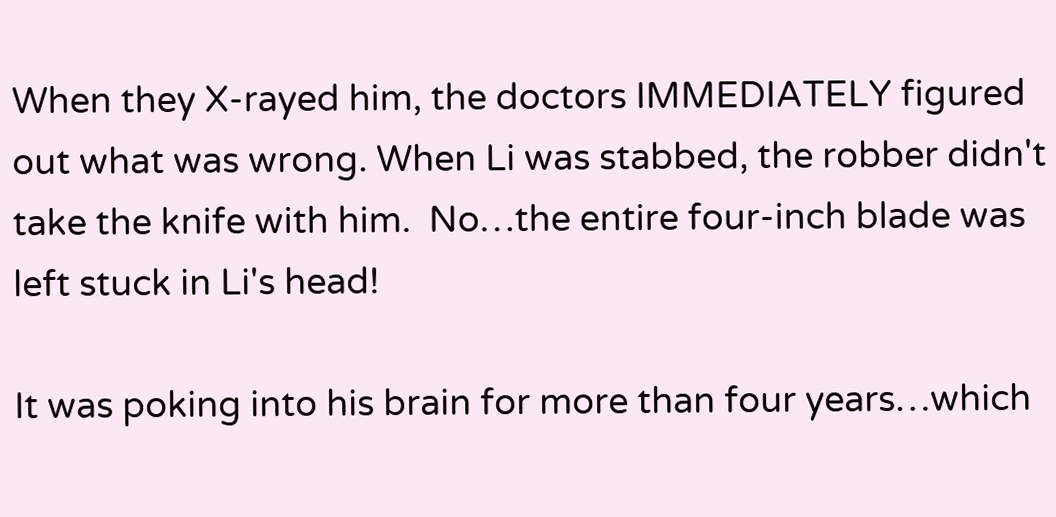When they X-rayed him, the doctors IMMEDIATELY figured out what was wrong. When Li was stabbed, the robber didn't take the knife with him.  No…the entire four-inch blade was left stuck in Li's head!

It was poking into his brain for more than four years…which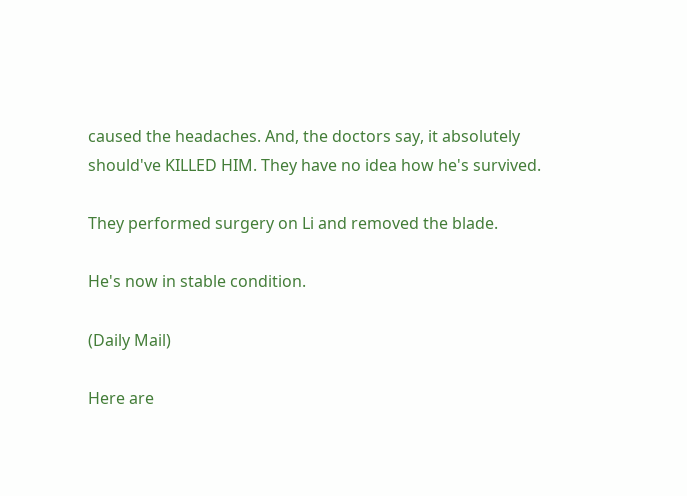caused the headaches. And, the doctors say, it absolutely should've KILLED HIM. They have no idea how he's survived.

They performed surgery on Li and removed the blade.

He's now in stable condition.

(Daily Mail)

Here are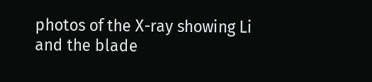photos of the X-ray showing Li and the blade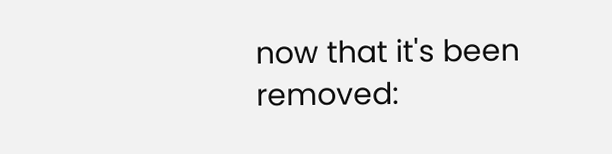now that it's been removed: